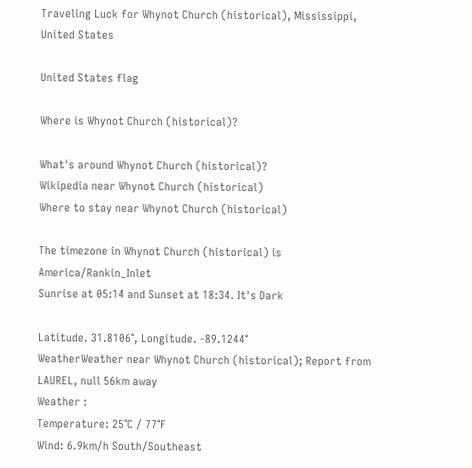Traveling Luck for Whynot Church (historical), Mississippi, United States

United States flag

Where is Whynot Church (historical)?

What's around Whynot Church (historical)?
Wikipedia near Whynot Church (historical)
Where to stay near Whynot Church (historical)

The timezone in Whynot Church (historical) is America/Rankin_Inlet
Sunrise at 05:14 and Sunset at 18:34. It's Dark

Latitude. 31.8106°, Longitude. -89.1244°
WeatherWeather near Whynot Church (historical); Report from LAUREL, null 56km away
Weather :
Temperature: 25°C / 77°F
Wind: 6.9km/h South/Southeast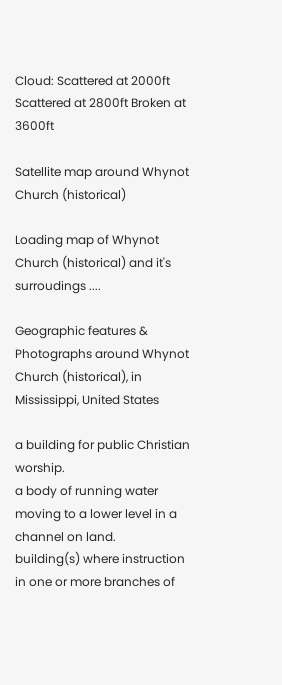Cloud: Scattered at 2000ft Scattered at 2800ft Broken at 3600ft

Satellite map around Whynot Church (historical)

Loading map of Whynot Church (historical) and it's surroudings ....

Geographic features & Photographs around Whynot Church (historical), in Mississippi, United States

a building for public Christian worship.
a body of running water moving to a lower level in a channel on land.
building(s) where instruction in one or more branches of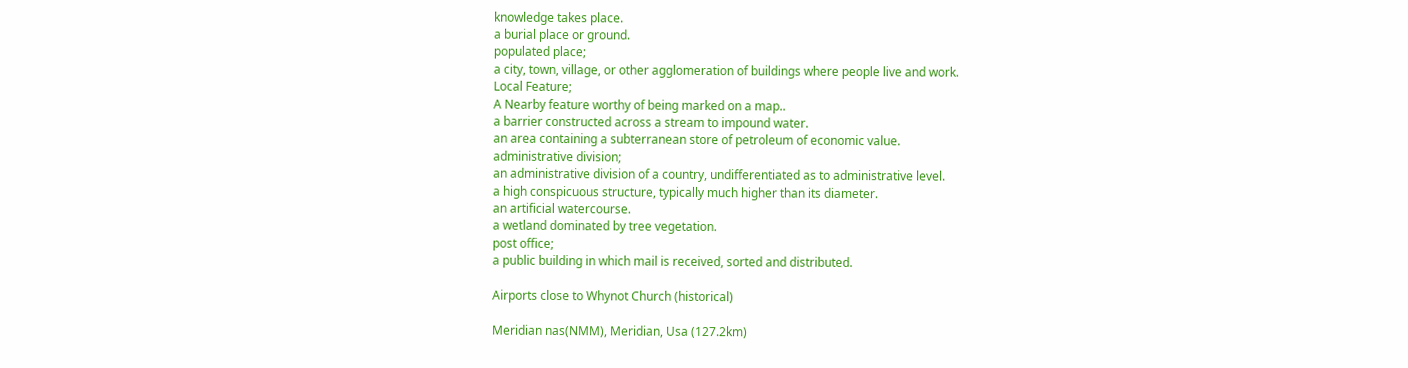knowledge takes place.
a burial place or ground.
populated place;
a city, town, village, or other agglomeration of buildings where people live and work.
Local Feature;
A Nearby feature worthy of being marked on a map..
a barrier constructed across a stream to impound water.
an area containing a subterranean store of petroleum of economic value.
administrative division;
an administrative division of a country, undifferentiated as to administrative level.
a high conspicuous structure, typically much higher than its diameter.
an artificial watercourse.
a wetland dominated by tree vegetation.
post office;
a public building in which mail is received, sorted and distributed.

Airports close to Whynot Church (historical)

Meridian nas(NMM), Meridian, Usa (127.2km)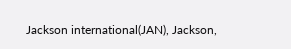Jackson international(JAN), Jackson,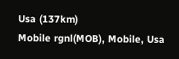Usa (137km)
Mobile rgnl(MOB), Mobile, Usa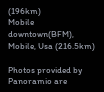(196km)
Mobile downtown(BFM), Mobile, Usa (216.5km)

Photos provided by Panoramio are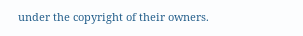under the copyright of their owners.